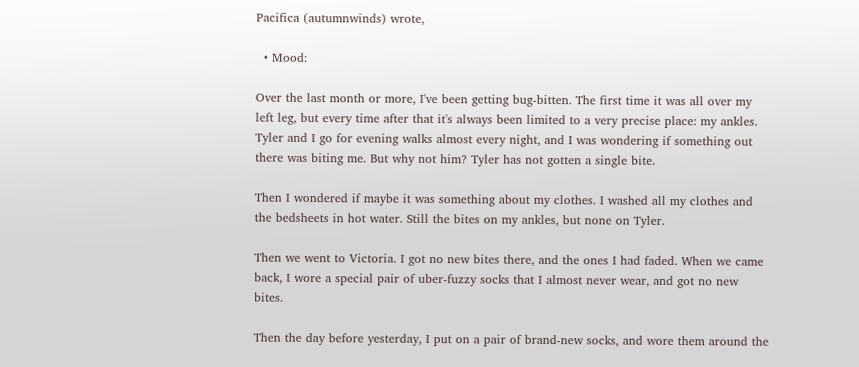Pacifica (autumnwinds) wrote,

  • Mood:

Over the last month or more, I've been getting bug-bitten. The first time it was all over my left leg, but every time after that it's always been limited to a very precise place: my ankles. Tyler and I go for evening walks almost every night, and I was wondering if something out there was biting me. But why not him? Tyler has not gotten a single bite.

Then I wondered if maybe it was something about my clothes. I washed all my clothes and the bedsheets in hot water. Still the bites on my ankles, but none on Tyler.

Then we went to Victoria. I got no new bites there, and the ones I had faded. When we came back, I wore a special pair of uber-fuzzy socks that I almost never wear, and got no new bites.

Then the day before yesterday, I put on a pair of brand-new socks, and wore them around the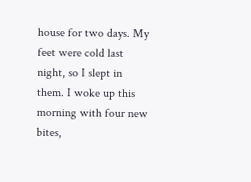house for two days. My feet were cold last night, so I slept in them. I woke up this morning with four new bites,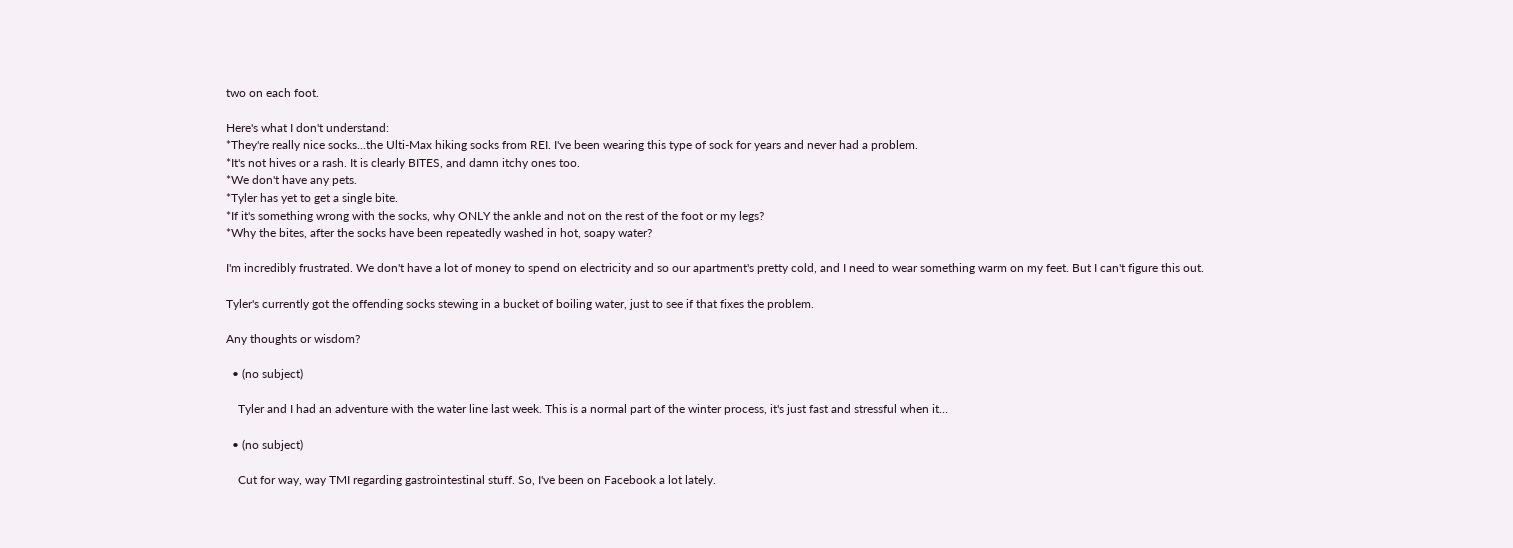two on each foot.

Here's what I don't understand:
*They're really nice socks...the Ulti-Max hiking socks from REI. I've been wearing this type of sock for years and never had a problem.
*It's not hives or a rash. It is clearly BITES, and damn itchy ones too.
*We don't have any pets.
*Tyler has yet to get a single bite.
*If it's something wrong with the socks, why ONLY the ankle and not on the rest of the foot or my legs?
*Why the bites, after the socks have been repeatedly washed in hot, soapy water?

I'm incredibly frustrated. We don't have a lot of money to spend on electricity and so our apartment's pretty cold, and I need to wear something warm on my feet. But I can't figure this out.

Tyler's currently got the offending socks stewing in a bucket of boiling water, just to see if that fixes the problem.

Any thoughts or wisdom?

  • (no subject)

    Tyler and I had an adventure with the water line last week. This is a normal part of the winter process, it's just fast and stressful when it…

  • (no subject)

    Cut for way, way TMI regarding gastrointestinal stuff. So, I've been on Facebook a lot lately.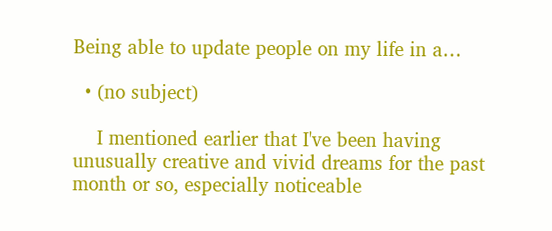Being able to update people on my life in a…

  • (no subject)

    I mentioned earlier that I've been having unusually creative and vivid dreams for the past month or so, especially noticeable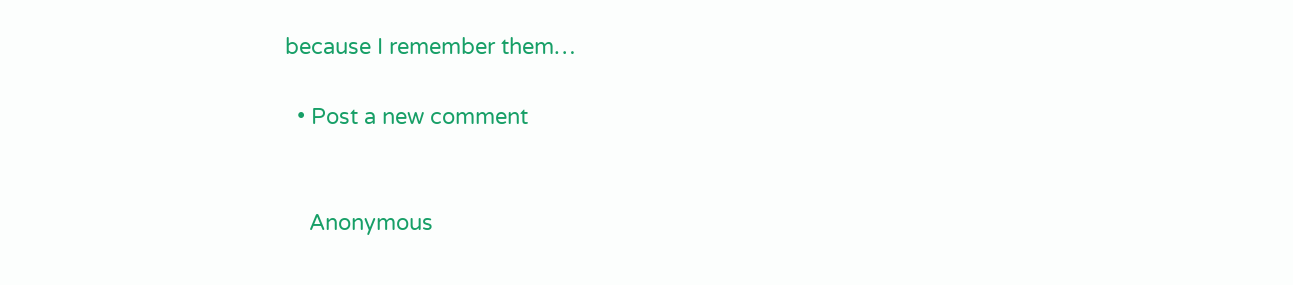because I remember them…

  • Post a new comment


    Anonymous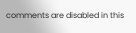comments are disabled in this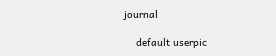journal

    default userpic